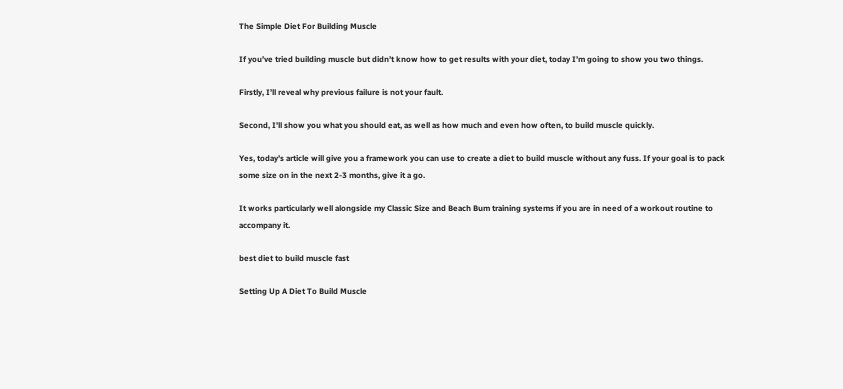The Simple Diet For Building Muscle

If you’ve tried building muscle but didn’t know how to get results with your diet, today I’m going to show you two things.

Firstly, I’ll reveal why previous failure is not your fault.

Second, I’ll show you what you should eat, as well as how much and even how often, to build muscle quickly.

Yes, today’s article will give you a framework you can use to create a diet to build muscle without any fuss. If your goal is to pack some size on in the next 2-3 months, give it a go.

It works particularly well alongside my Classic Size and Beach Bum training systems if you are in need of a workout routine to accompany it.

best diet to build muscle fast

Setting Up A Diet To Build Muscle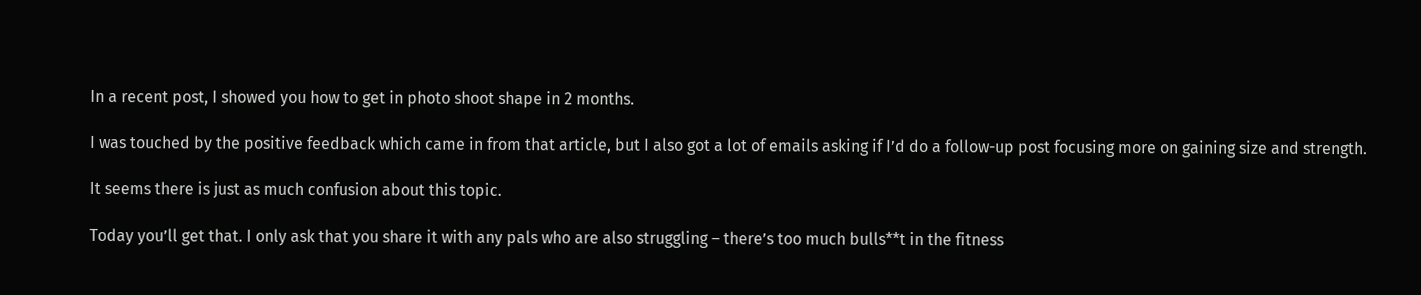In a recent post, I showed you how to get in photo shoot shape in 2 months.

I was touched by the positive feedback which came in from that article, but I also got a lot of emails asking if I’d do a follow-up post focusing more on gaining size and strength.

It seems there is just as much confusion about this topic.

Today you’ll get that. I only ask that you share it with any pals who are also struggling – there’s too much bulls**t in the fitness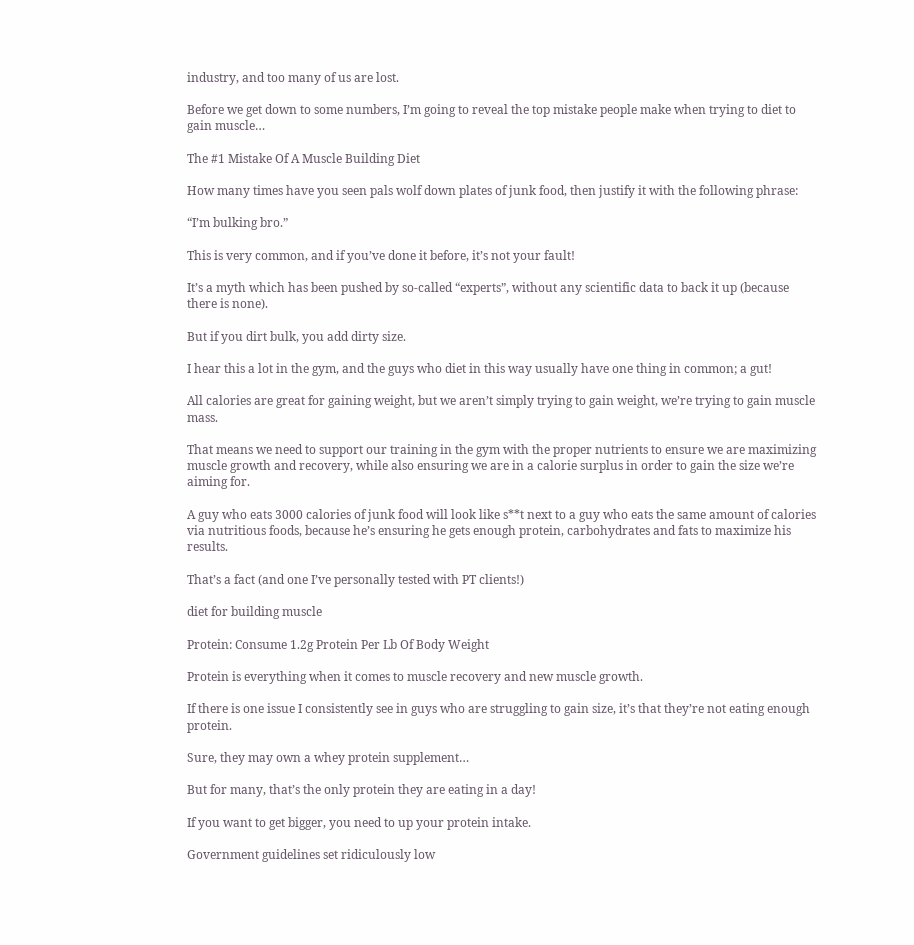industry, and too many of us are lost.

Before we get down to some numbers, I’m going to reveal the top mistake people make when trying to diet to gain muscle…

The #1 Mistake Of A Muscle Building Diet

How many times have you seen pals wolf down plates of junk food, then justify it with the following phrase:

“I’m bulking bro.”

This is very common, and if you’ve done it before, it’s not your fault!

It’s a myth which has been pushed by so-called “experts”, without any scientific data to back it up (because there is none).

But if you dirt bulk, you add dirty size.

I hear this a lot in the gym, and the guys who diet in this way usually have one thing in common; a gut!

All calories are great for gaining weight, but we aren’t simply trying to gain weight, we’re trying to gain muscle mass.

That means we need to support our training in the gym with the proper nutrients to ensure we are maximizing muscle growth and recovery, while also ensuring we are in a calorie surplus in order to gain the size we’re aiming for.

A guy who eats 3000 calories of junk food will look like s**t next to a guy who eats the same amount of calories via nutritious foods, because he’s ensuring he gets enough protein, carbohydrates and fats to maximize his results.

That’s a fact (and one I’ve personally tested with PT clients!)

diet for building muscle

Protein: Consume 1.2g Protein Per Lb Of Body Weight

Protein is everything when it comes to muscle recovery and new muscle growth.

If there is one issue I consistently see in guys who are struggling to gain size, it’s that they’re not eating enough protein.

Sure, they may own a whey protein supplement…

But for many, that’s the only protein they are eating in a day!

If you want to get bigger, you need to up your protein intake.

Government guidelines set ridiculously low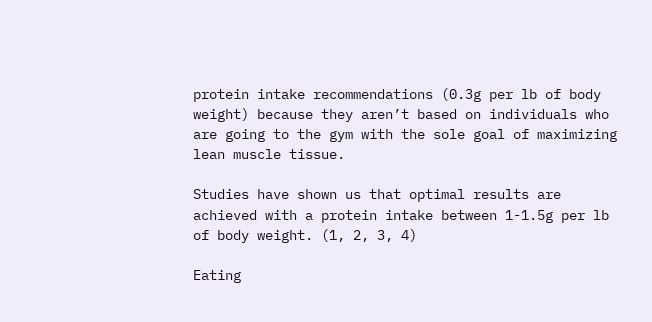protein intake recommendations (0.3g per lb of body weight) because they aren’t based on individuals who are going to the gym with the sole goal of maximizing lean muscle tissue.

Studies have shown us that optimal results are achieved with a protein intake between 1-1.5g per lb of body weight. (1, 2, 3, 4)

Eating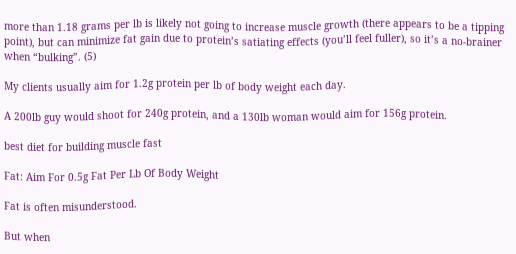more than 1.18 grams per lb is likely not going to increase muscle growth (there appears to be a tipping point), but can minimize fat gain due to protein’s satiating effects (you’ll feel fuller), so it’s a no-brainer when “bulking”. (5)

My clients usually aim for 1.2g protein per lb of body weight each day.

A 200lb guy would shoot for 240g protein, and a 130lb woman would aim for 156g protein.

best diet for building muscle fast

Fat: Aim For 0.5g Fat Per Lb Of Body Weight

Fat is often misunderstood.

But when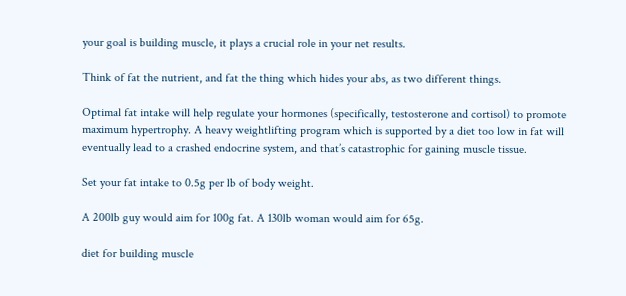your goal is building muscle, it plays a crucial role in your net results.

Think of fat the nutrient, and fat the thing which hides your abs, as two different things.

Optimal fat intake will help regulate your hormones (specifically, testosterone and cortisol) to promote maximum hypertrophy. A heavy weightlifting program which is supported by a diet too low in fat will eventually lead to a crashed endocrine system, and that’s catastrophic for gaining muscle tissue.

Set your fat intake to 0.5g per lb of body weight.

A 200lb guy would aim for 100g fat. A 130lb woman would aim for 65g.

diet for building muscle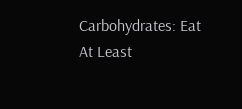Carbohydrates: Eat At Least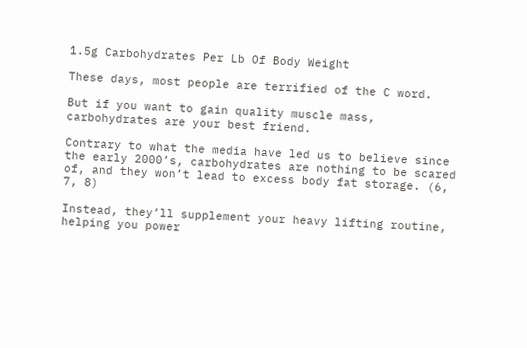1.5g Carbohydrates Per Lb Of Body Weight

These days, most people are terrified of the C word.

But if you want to gain quality muscle mass, carbohydrates are your best friend.

Contrary to what the media have led us to believe since the early 2000’s, carbohydrates are nothing to be scared of, and they won’t lead to excess body fat storage. (6, 7, 8)

Instead, they’ll supplement your heavy lifting routine, helping you power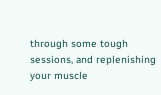through some tough sessions, and replenishing your muscle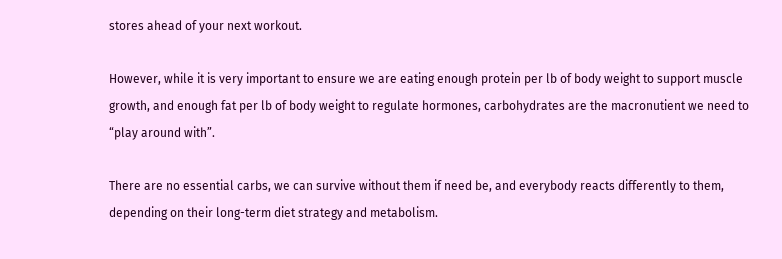stores ahead of your next workout.

However, while it is very important to ensure we are eating enough protein per lb of body weight to support muscle growth, and enough fat per lb of body weight to regulate hormones, carbohydrates are the macronutient we need to “play around with”.

There are no essential carbs, we can survive without them if need be, and everybody reacts differently to them, depending on their long-term diet strategy and metabolism.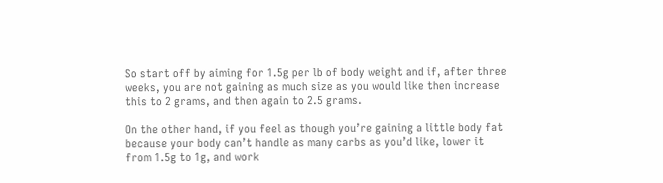So start off by aiming for 1.5g per lb of body weight and if, after three weeks, you are not gaining as much size as you would like then increase this to 2 grams, and then again to 2.5 grams.

On the other hand, if you feel as though you’re gaining a little body fat because your body can’t handle as many carbs as you’d like, lower it from 1.5g to 1g, and work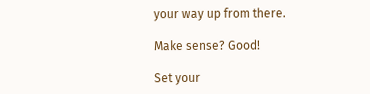your way up from there.

Make sense? Good!

Set your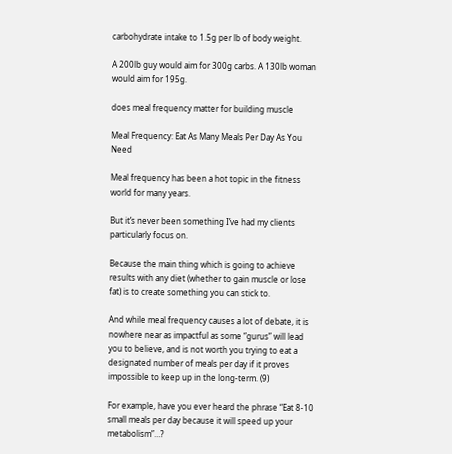carbohydrate intake to 1.5g per lb of body weight.

A 200lb guy would aim for 300g carbs. A 130lb woman would aim for 195g.

does meal frequency matter for building muscle

Meal Frequency: Eat As Many Meals Per Day As You Need

Meal frequency has been a hot topic in the fitness world for many years.

But it’s never been something I’ve had my clients particularly focus on.

Because the main thing which is going to achieve results with any diet (whether to gain muscle or lose fat) is to create something you can stick to.

And while meal frequency causes a lot of debate, it is nowhere near as impactful as some “gurus” will lead you to believe, and is not worth you trying to eat a designated number of meals per day if it proves impossible to keep up in the long-term. (9)

For example, have you ever heard the phrase “Eat 8-10 small meals per day because it will speed up your metabolism”…?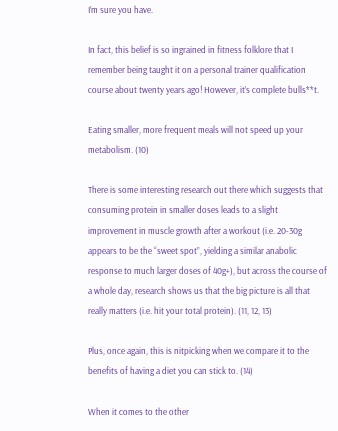I’m sure you have.

In fact, this belief is so ingrained in fitness folklore that I remember being taught it on a personal trainer qualification course about twenty years ago! However, it’s complete bulls**t.

Eating smaller, more frequent meals will not speed up your metabolism. (10)

There is some interesting research out there which suggests that consuming protein in smaller doses leads to a slight improvement in muscle growth after a workout (i.e. 20-30g appears to be the “sweet spot”, yielding a similar anabolic response to much larger doses of 40g+), but across the course of a whole day, research shows us that the big picture is all that really matters (i.e. hit your total protein). (11, 12, 13)

Plus, once again, this is nitpicking when we compare it to the benefits of having a diet you can stick to. (14)

When it comes to the other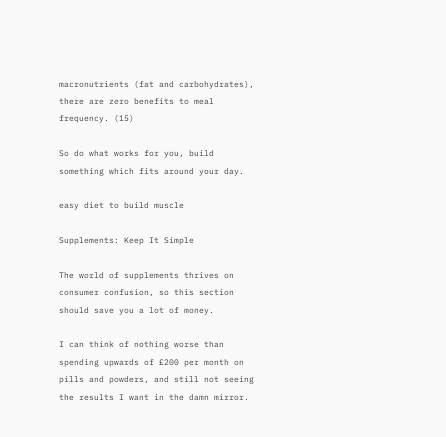macronutrients (fat and carbohydrates), there are zero benefits to meal frequency. (15)

So do what works for you, build something which fits around your day.

easy diet to build muscle

Supplements: Keep It Simple

The world of supplements thrives on consumer confusion, so this section should save you a lot of money.

I can think of nothing worse than spending upwards of £200 per month on pills and powders, and still not seeing the results I want in the damn mirror.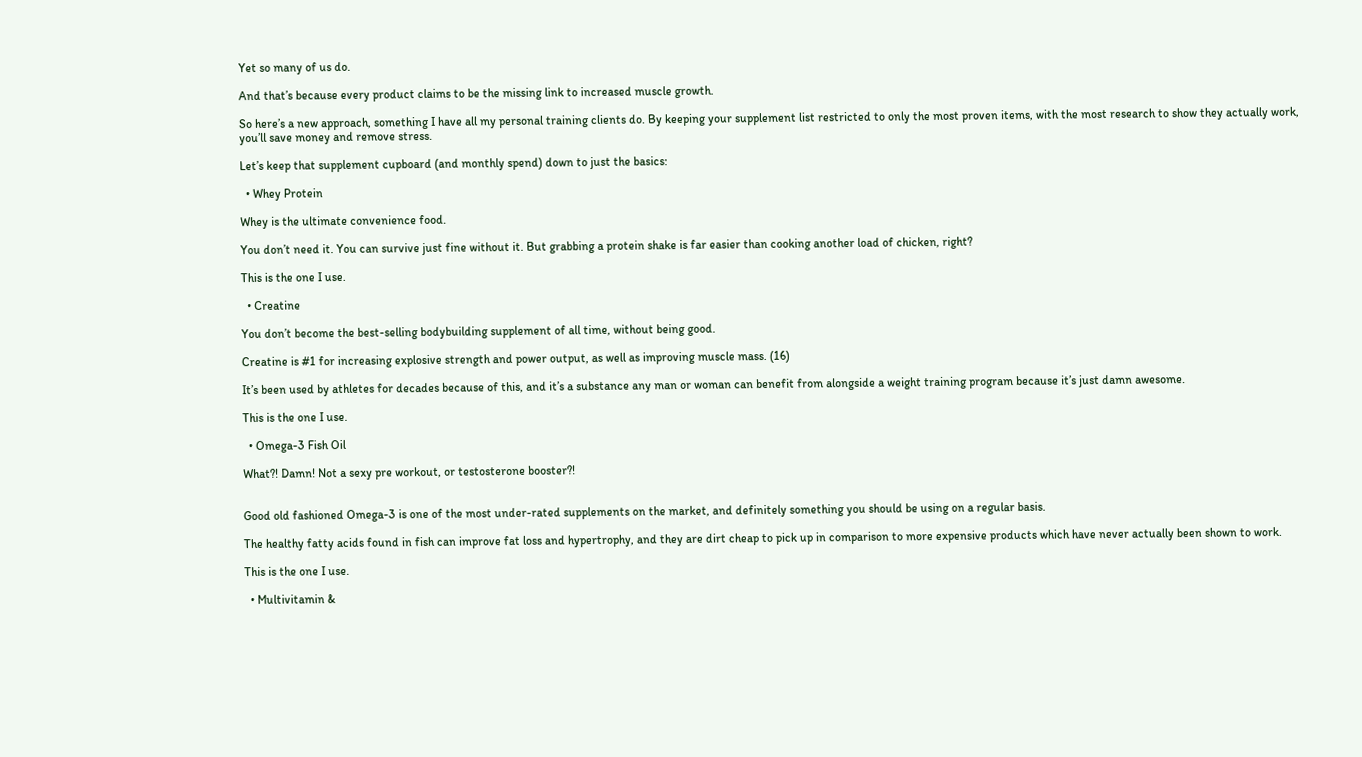Yet so many of us do.

And that’s because every product claims to be the missing link to increased muscle growth.

So here’s a new approach, something I have all my personal training clients do. By keeping your supplement list restricted to only the most proven items, with the most research to show they actually work, you’ll save money and remove stress.

Let’s keep that supplement cupboard (and monthly spend) down to just the basics:

  • Whey Protein

Whey is the ultimate convenience food.

You don’t need it. You can survive just fine without it. But grabbing a protein shake is far easier than cooking another load of chicken, right?

This is the one I use.

  • Creatine

You don’t become the best-selling bodybuilding supplement of all time, without being good.

Creatine is #1 for increasing explosive strength and power output, as well as improving muscle mass. (16)

It’s been used by athletes for decades because of this, and it’s a substance any man or woman can benefit from alongside a weight training program because it’s just damn awesome.

This is the one I use.

  • Omega-3 Fish Oil

What?! Damn! Not a sexy pre workout, or testosterone booster?!


Good old fashioned Omega-3 is one of the most under-rated supplements on the market, and definitely something you should be using on a regular basis.

The healthy fatty acids found in fish can improve fat loss and hypertrophy, and they are dirt cheap to pick up in comparison to more expensive products which have never actually been shown to work.

This is the one I use.

  • Multivitamin &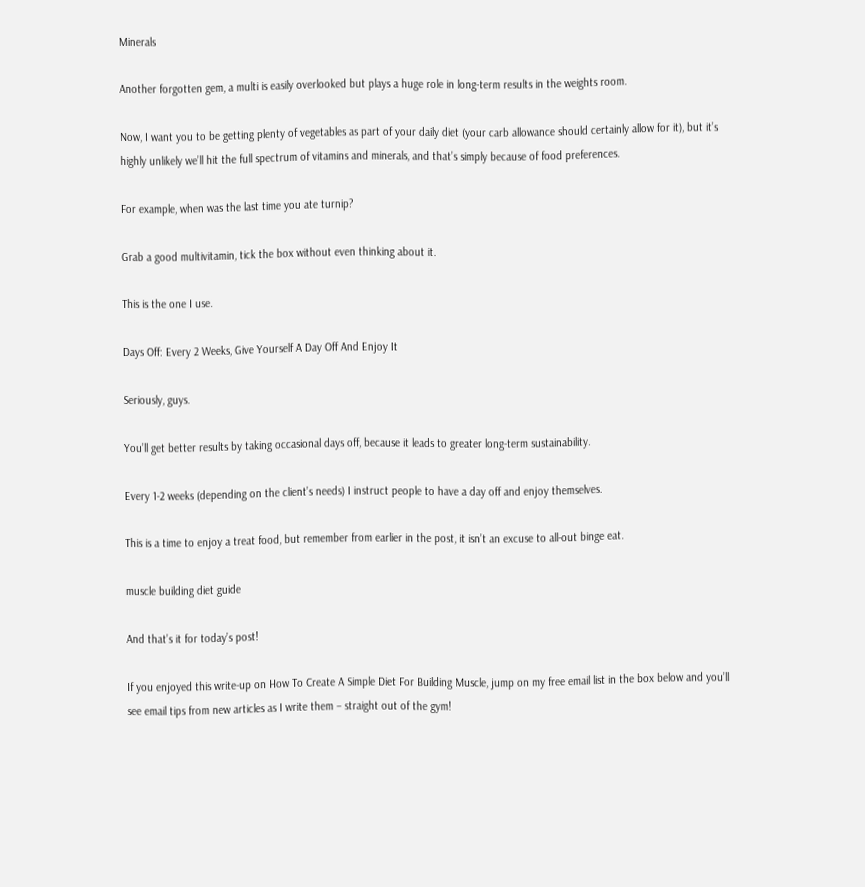Minerals

Another forgotten gem, a multi is easily overlooked but plays a huge role in long-term results in the weights room.

Now, I want you to be getting plenty of vegetables as part of your daily diet (your carb allowance should certainly allow for it), but it’s highly unlikely we’ll hit the full spectrum of vitamins and minerals, and that’s simply because of food preferences.

For example, when was the last time you ate turnip?

Grab a good multivitamin, tick the box without even thinking about it.

This is the one I use.

Days Off: Every 2 Weeks, Give Yourself A Day Off And Enjoy It

Seriously, guys.

You’ll get better results by taking occasional days off, because it leads to greater long-term sustainability.

Every 1-2 weeks (depending on the client’s needs) I instruct people to have a day off and enjoy themselves.

This is a time to enjoy a treat food, but remember from earlier in the post, it isn’t an excuse to all-out binge eat.

muscle building diet guide

And that’s it for today’s post!

If you enjoyed this write-up on How To Create A Simple Diet For Building Muscle, jump on my free email list in the box below and you’ll see email tips from new articles as I write them – straight out of the gym!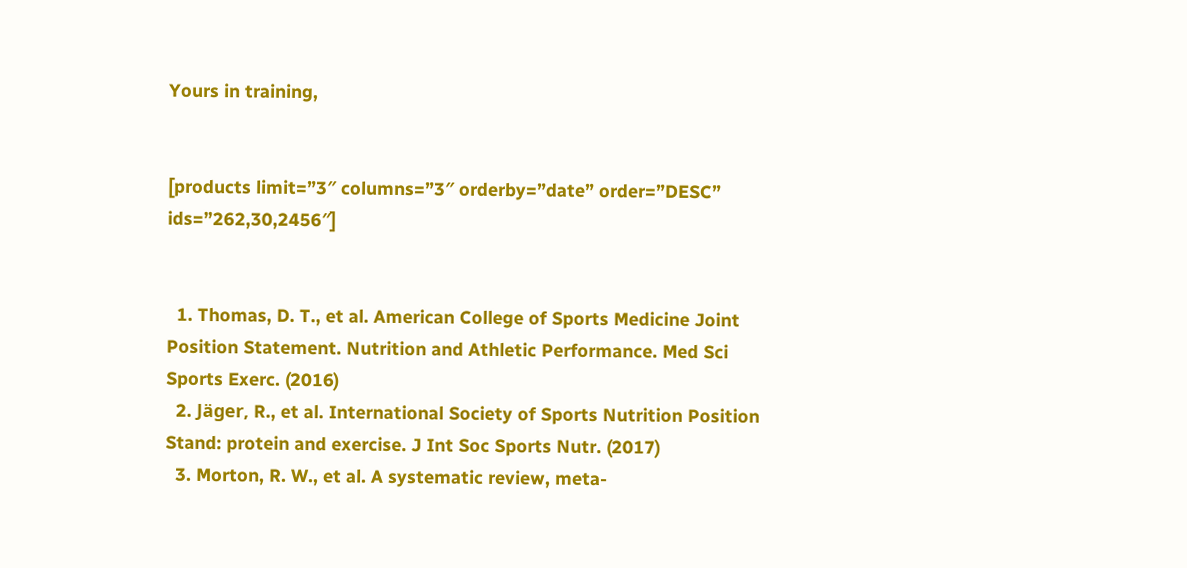Yours in training,


[products limit=”3″ columns=”3″ orderby=”date” order=”DESC” ids=”262,30,2456″]


  1. Thomas, D. T., et al. American College of Sports Medicine Joint Position Statement. Nutrition and Athletic Performance. Med Sci Sports Exerc. (2016)
  2. Jäger, R., et al. International Society of Sports Nutrition Position Stand: protein and exercise. J Int Soc Sports Nutr. (2017)
  3. Morton, R. W., et al. A systematic review, meta-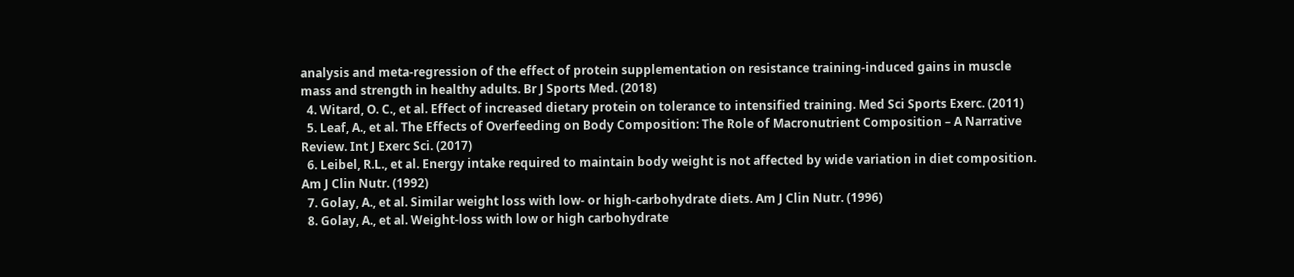analysis and meta-regression of the effect of protein supplementation on resistance training-induced gains in muscle mass and strength in healthy adults. Br J Sports Med. (2018)
  4. Witard, O. C., et al. Effect of increased dietary protein on tolerance to intensified training. Med Sci Sports Exerc. (2011)
  5. Leaf, A., et al. The Effects of Overfeeding on Body Composition: The Role of Macronutrient Composition – A Narrative Review. Int J Exerc Sci. (2017)
  6. Leibel, R.L., et al. Energy intake required to maintain body weight is not affected by wide variation in diet composition. Am J Clin Nutr. (1992)
  7. Golay, A., et al. Similar weight loss with low- or high-carbohydrate diets. Am J Clin Nutr. (1996)
  8. Golay, A., et al. Weight-loss with low or high carbohydrate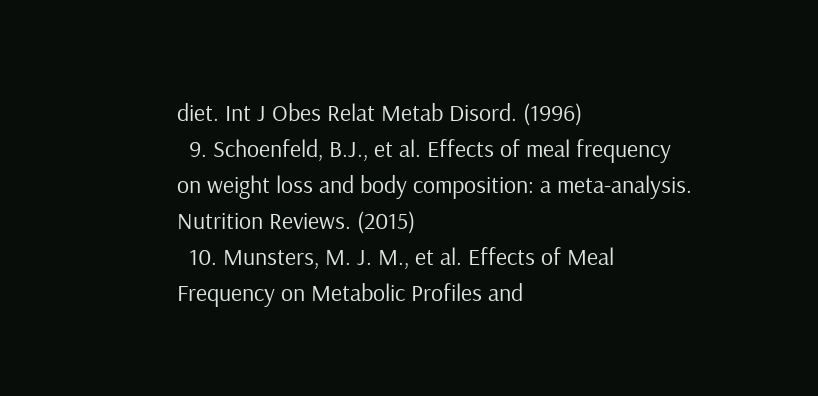diet. Int J Obes Relat Metab Disord. (1996)
  9. Schoenfeld, B.J., et al. Effects of meal frequency on weight loss and body composition: a meta-analysis. Nutrition Reviews. (2015)
  10. Munsters, M. J. M., et al. Effects of Meal Frequency on Metabolic Profiles and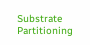Substrate Partitioning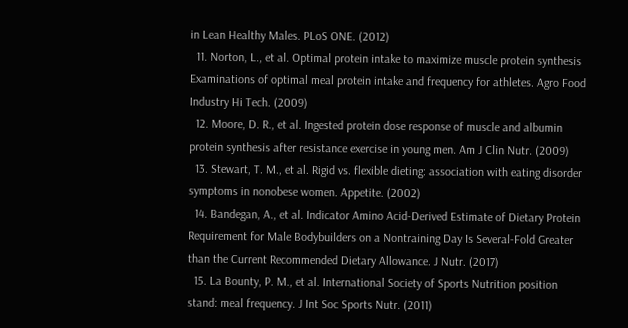in Lean Healthy Males. PLoS ONE. (2012)
  11. Norton, L., et al. Optimal protein intake to maximize muscle protein synthesis Examinations of optimal meal protein intake and frequency for athletes. Agro Food Industry Hi Tech. (2009)
  12. Moore, D. R., et al. Ingested protein dose response of muscle and albumin protein synthesis after resistance exercise in young men. Am J Clin Nutr. (2009)
  13. Stewart, T. M., et al. Rigid vs. flexible dieting: association with eating disorder symptoms in nonobese women. Appetite. (2002)
  14. Bandegan, A., et al. Indicator Amino Acid-Derived Estimate of Dietary Protein Requirement for Male Bodybuilders on a Nontraining Day Is Several-Fold Greater than the Current Recommended Dietary Allowance. J Nutr. (2017)
  15. La Bounty, P. M., et al. International Society of Sports Nutrition position stand: meal frequency. J Int Soc Sports Nutr. (2011)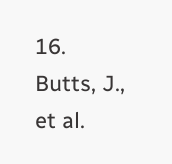16. Butts, J., et al.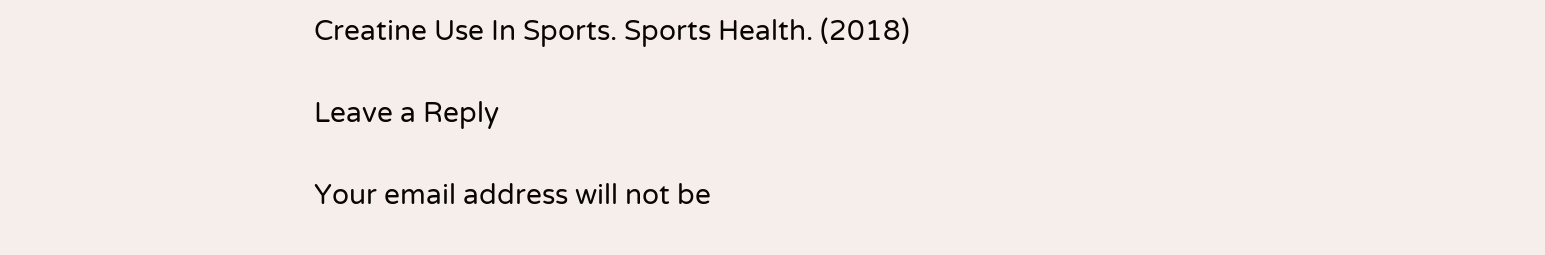Creatine Use In Sports. Sports Health. (2018)

Leave a Reply

Your email address will not be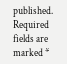published. Required fields are marked *